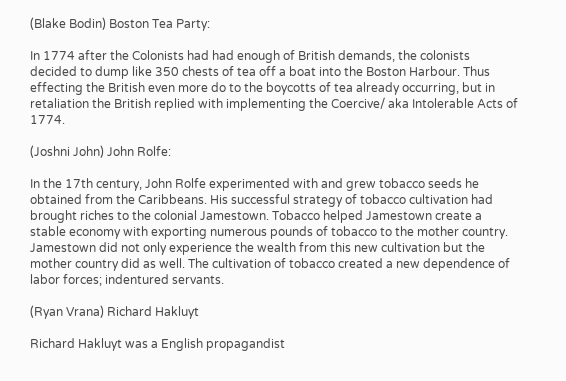(Blake Bodin) Boston Tea Party:

In 1774 after the Colonists had had enough of British demands, the colonists decided to dump like 350 chests of tea off a boat into the Boston Harbour. Thus effecting the British even more do to the boycotts of tea already occurring, but in retaliation the British replied with implementing the Coercive/ aka Intolerable Acts of 1774.

(Joshni John) John Rolfe:

In the 17th century, John Rolfe experimented with and grew tobacco seeds he obtained from the Caribbeans. His successful strategy of tobacco cultivation had brought riches to the colonial Jamestown. Tobacco helped Jamestown create a stable economy with exporting numerous pounds of tobacco to the mother country. Jamestown did not only experience the wealth from this new cultivation but the mother country did as well. The cultivation of tobacco created a new dependence of labor forces; indentured servants.

(Ryan Vrana) Richard Hakluyt

Richard Hakluyt was a English propagandist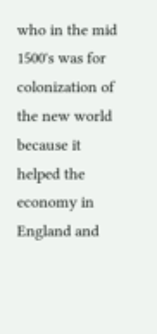who in the mid 1500's was for colonization of the new world because it helped the economy in England and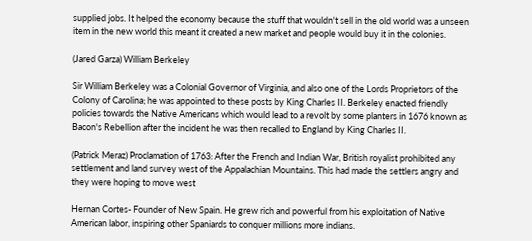supplied jobs. It helped the economy because the stuff that wouldn't sell in the old world was a unseen item in the new world this meant it created a new market and people would buy it in the colonies.

(Jared Garza) William Berkeley

Sir William Berkeley was a Colonial Governor of Virginia, and also one of the Lords Proprietors of the Colony of Carolina; he was appointed to these posts by King Charles II. Berkeley enacted friendly policies towards the Native Americans which would lead to a revolt by some planters in 1676 known as Bacon's Rebellion after the incident he was then recalled to England by King Charles II.

(Patrick Meraz) Proclamation of 1763: After the French and Indian War, British royalist prohibited any settlement and land survey west of the Appalachian Mountains. This had made the settlers angry and they were hoping to move west

Hernan Cortes- Founder of New Spain. He grew rich and powerful from his exploitation of Native American labor, inspiring other Spaniards to conquer millions more indians.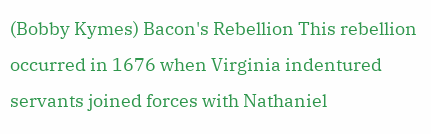(Bobby Kymes) Bacon's Rebellion This rebellion occurred in 1676 when Virginia indentured servants joined forces with Nathaniel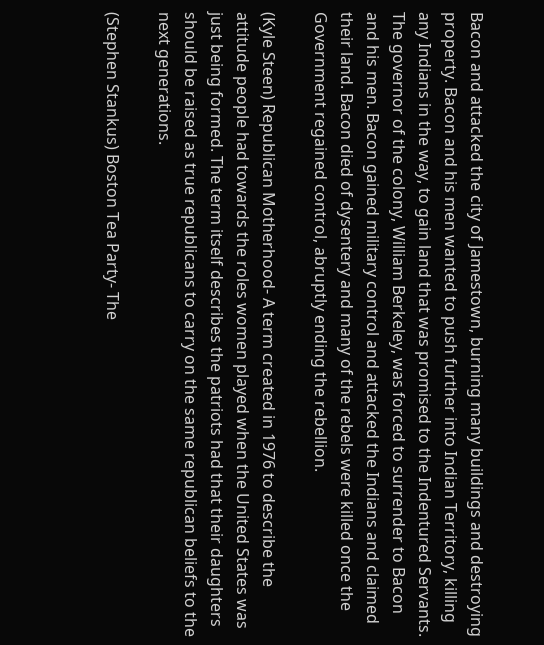Bacon and attacked the city of Jamestown, burning many buildings and destroying property. Bacon and his men wanted to push further into Indian Territory, killing any Indians in the way, to gain land that was promised to the Indentured Servants. The governor of the colony, William Berkeley, was forced to surrender to Bacon and his men. Bacon gained military control and attacked the Indians and claimed their land. Bacon died of dysentery and many of the rebels were killed once the Government regained control, abruptly ending the rebellion.

(Kyle Steen) Republican Motherhood- A term created in 1976 to describe the attitude people had towards the roles women played when the United States was just being formed. The term itself describes the patriots had that their daughters should be raised as true republicans to carry on the same republican beliefs to the next generations.

(Stephen Stankus) Boston Tea Party- The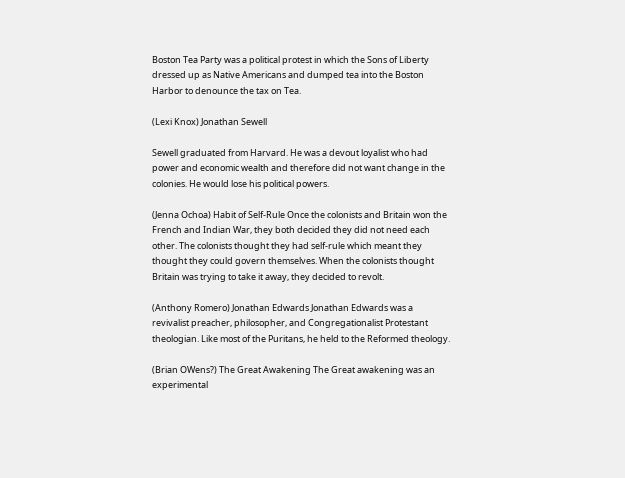Boston Tea Party was a political protest in which the Sons of Liberty dressed up as Native Americans and dumped tea into the Boston Harbor to denounce the tax on Tea.

(Lexi Knox) Jonathan Sewell

Sewell graduated from Harvard. He was a devout loyalist who had power and economic wealth and therefore did not want change in the colonies. He would lose his political powers.

(Jenna Ochoa) Habit of Self-Rule Once the colonists and Britain won the French and Indian War, they both decided they did not need each other. The colonists thought they had self-rule which meant they thought they could govern themselves. When the colonists thought Britain was trying to take it away, they decided to revolt.

(Anthony Romero) Jonathan Edwards Jonathan Edwards was a revivalist preacher, philosopher, and Congregationalist Protestant theologian. Like most of the Puritans, he held to the Reformed theology.

(Brian OWens?) The Great Awakening The Great awakening was an experimental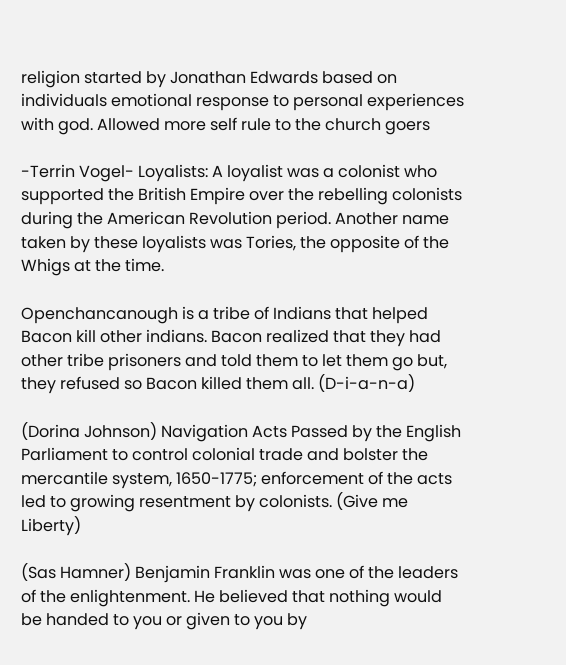religion started by Jonathan Edwards based on individuals emotional response to personal experiences with god. Allowed more self rule to the church goers

-Terrin Vogel- Loyalists: A loyalist was a colonist who supported the British Empire over the rebelling colonists during the American Revolution period. Another name taken by these loyalists was Tories, the opposite of the Whigs at the time.

Openchancanough is a tribe of Indians that helped Bacon kill other indians. Bacon realized that they had other tribe prisoners and told them to let them go but, they refused so Bacon killed them all. (D-i-a-n-a)

(Dorina Johnson) Navigation Acts Passed by the English Parliament to control colonial trade and bolster the mercantile system, 1650-1775; enforcement of the acts led to growing resentment by colonists. (Give me Liberty)

(Sas Hamner) Benjamin Franklin was one of the leaders of the enlightenment. He believed that nothing would be handed to you or given to you by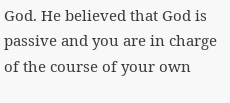God. He believed that God is passive and you are in charge of the course of your own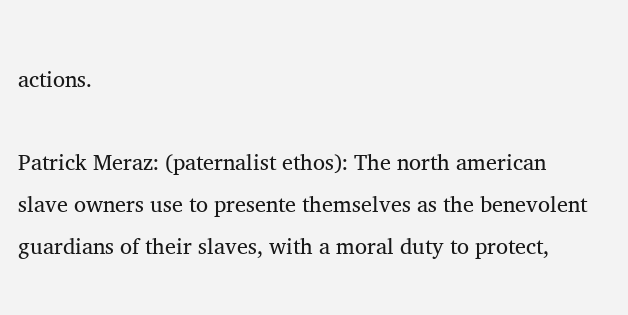actions.

Patrick Meraz: (paternalist ethos): The north american slave owners use to presente themselves as the benevolent guardians of their slaves, with a moral duty to protect,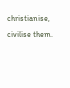christianise, civilise them.